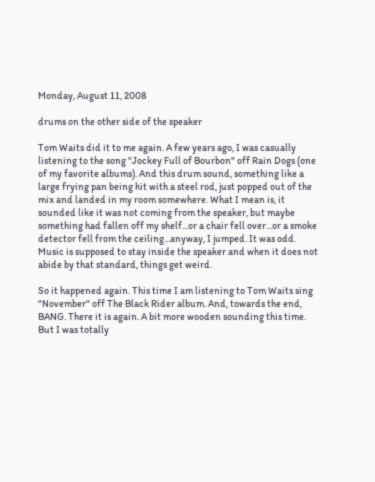Monday, August 11, 2008

drums on the other side of the speaker

Tom Waits did it to me again. A few years ago, I was casually listening to the song "Jockey Full of Bourbon" off Rain Dogs (one of my favorite albums). And this drum sound, something like a large frying pan being hit with a steel rod, just popped out of the mix and landed in my room somewhere. What I mean is, it sounded like it was not coming from the speaker, but maybe something had fallen off my shelf...or a chair fell over...or a smoke detector fell from the ceiling...anyway, I jumped. It was odd. Music is supposed to stay inside the speaker and when it does not abide by that standard, things get weird.

So it happened again. This time I am listening to Tom Waits sing "November" off The Black Rider album. And, towards the end, BANG. There it is again. A bit more wooden sounding this time. But I was totally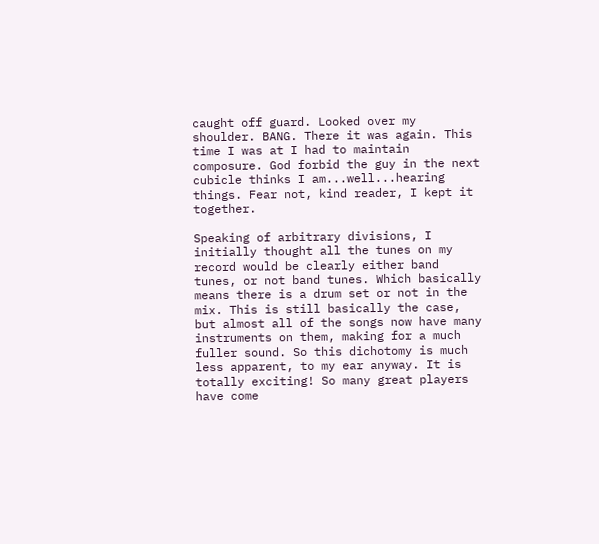caught off guard. Looked over my shoulder. BANG. There it was again. This time I was at I had to maintain composure. God forbid the guy in the next cubicle thinks I am...well...hearing things. Fear not, kind reader, I kept it together.

Speaking of arbitrary divisions, I initially thought all the tunes on my record would be clearly either band tunes, or not band tunes. Which basically means there is a drum set or not in the mix. This is still basically the case, but almost all of the songs now have many instruments on them, making for a much fuller sound. So this dichotomy is much less apparent, to my ear anyway. It is totally exciting! So many great players have come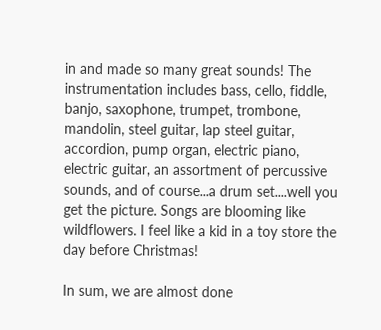in and made so many great sounds! The instrumentation includes bass, cello, fiddle, banjo, saxophone, trumpet, trombone, mandolin, steel guitar, lap steel guitar, accordion, pump organ, electric piano, electric guitar, an assortment of percussive sounds, and of course...a drum set....well you get the picture. Songs are blooming like wildflowers. I feel like a kid in a toy store the day before Christmas!

In sum, we are almost done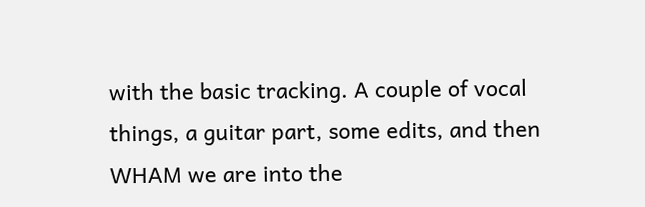with the basic tracking. A couple of vocal things, a guitar part, some edits, and then WHAM we are into the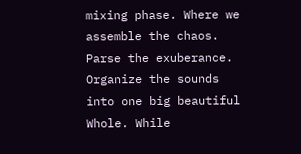mixing phase. Where we assemble the chaos. Parse the exuberance. Organize the sounds into one big beautiful Whole. While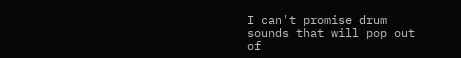I can't promise drum sounds that will pop out of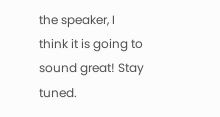the speaker, I think it is going to sound great! Stay tuned.